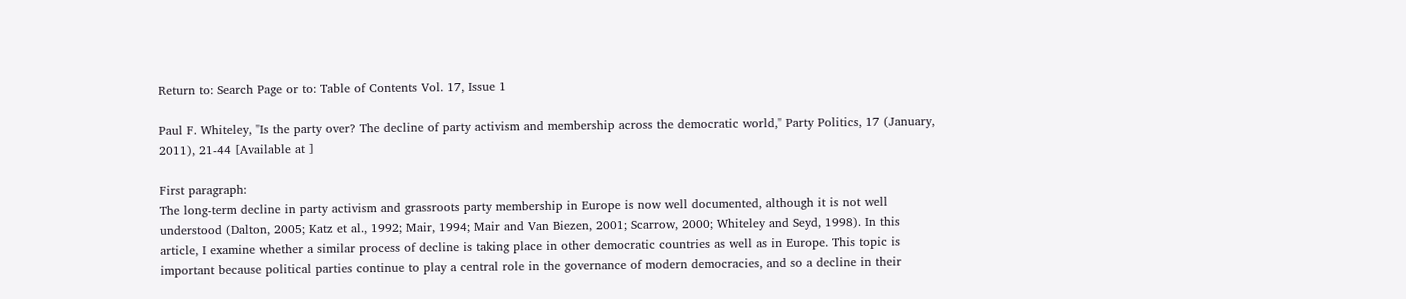Return to: Search Page or to: Table of Contents Vol. 17, Issue 1

Paul F. Whiteley, "Is the party over? The decline of party activism and membership across the democratic world," Party Politics, 17 (January, 2011), 21-44 [Available at ]

First paragraph:
The long-term decline in party activism and grassroots party membership in Europe is now well documented, although it is not well understood (Dalton, 2005; Katz et al., 1992; Mair, 1994; Mair and Van Biezen, 2001; Scarrow, 2000; Whiteley and Seyd, 1998). In this article, I examine whether a similar process of decline is taking place in other democratic countries as well as in Europe. This topic is important because political parties continue to play a central role in the governance of modern democracies, and so a decline in their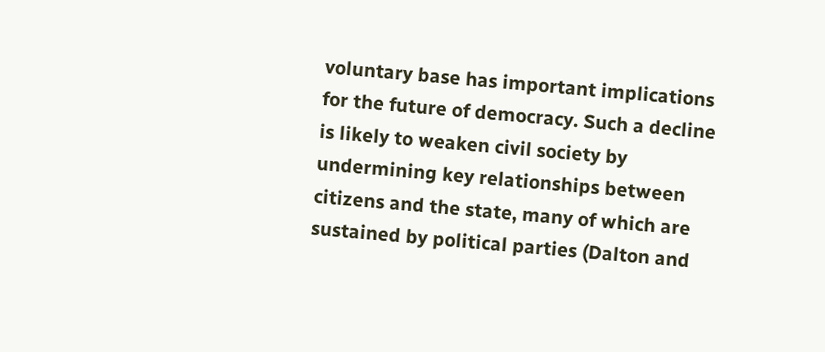voluntary base has important implications for the future of democracy. Such a decline is likely to weaken civil society by undermining key relationships between citizens and the state, many of which are sustained by political parties (Dalton and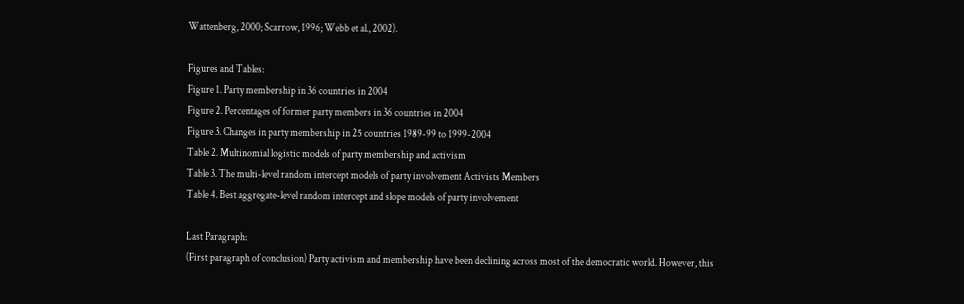Wattenberg, 2000; Scarrow, 1996; Webb et al., 2002).

Figures and Tables:
Figure 1. Party membership in 36 countries in 2004
Figure 2. Percentages of former party members in 36 countries in 2004
Figure 3. Changes in party membership in 25 countries 1989-99 to 1999-2004
Table 2. Multinomial logistic models of party membership and activism
Table 3. The multi-level random intercept models of party involvement Activists Members
Table 4. Best aggregate-level random intercept and slope models of party involvement

Last Paragraph:
(First paragraph of conclusion) Party activism and membership have been declining across most of the democratic world. However, this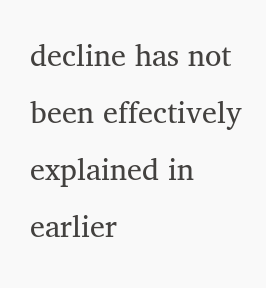decline has not been effectively explained in earlier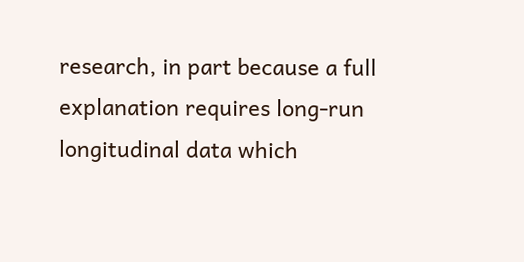research, in part because a full explanation requires long-run longitudinal data which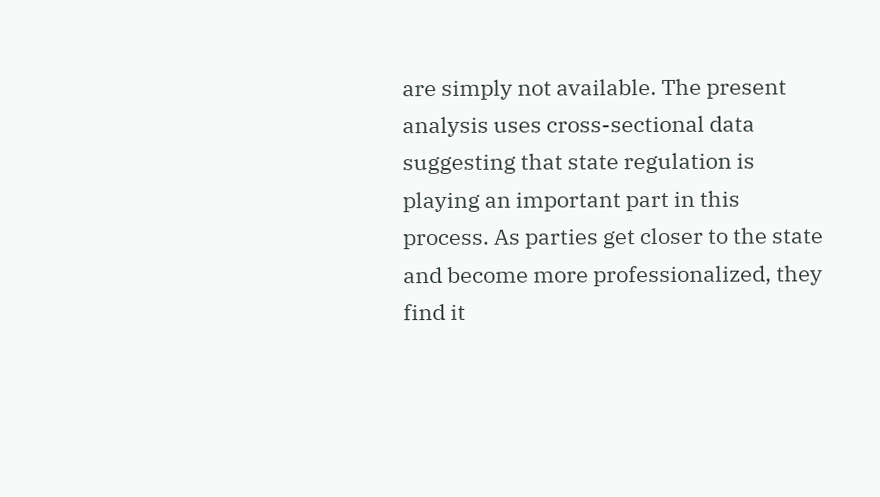are simply not available. The present analysis uses cross-sectional data suggesting that state regulation is playing an important part in this process. As parties get closer to the state and become more professionalized, they find it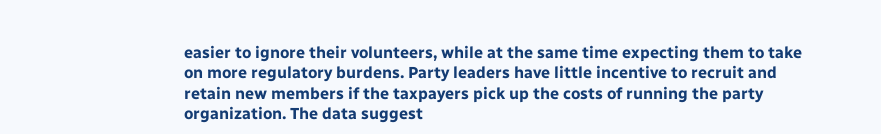easier to ignore their volunteers, while at the same time expecting them to take on more regulatory burdens. Party leaders have little incentive to recruit and retain new members if the taxpayers pick up the costs of running the party organization. The data suggest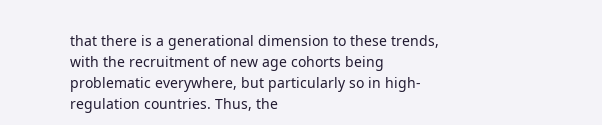that there is a generational dimension to these trends, with the recruitment of new age cohorts being problematic everywhere, but particularly so in high-regulation countries. Thus, the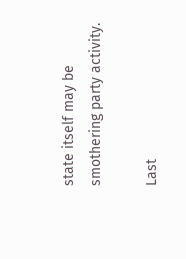state itself may be smothering party activity.

Last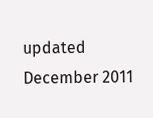updated December 2011